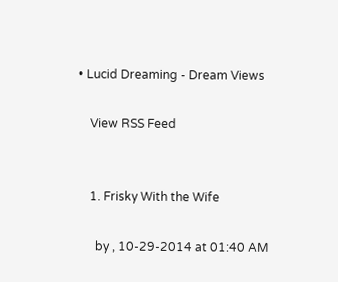• Lucid Dreaming - Dream Views

    View RSS Feed


    1. Frisky With the Wife

      by , 10-29-2014 at 01:40 AM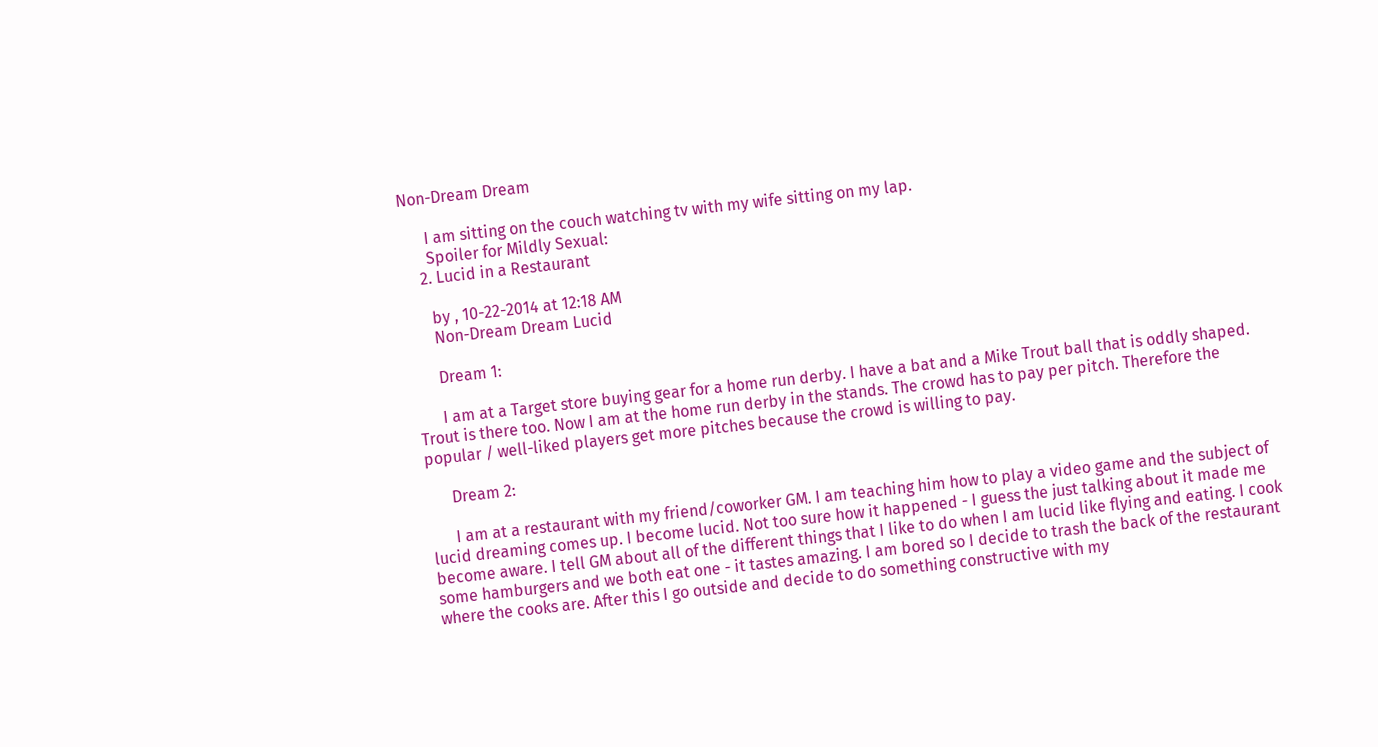Non-Dream Dream

      I am sitting on the couch watching tv with my wife sitting on my lap.
      Spoiler for Mildly Sexual:
    2. Lucid in a Restaurant

      by , 10-22-2014 at 12:18 AM
      Non-Dream Dream Lucid

      Dream 1:

      I am at a Target store buying gear for a home run derby. I have a bat and a Mike Trout ball that is oddly shaped. Trout is there too. Now I am at the home run derby in the stands. The crowd has to pay per pitch. Therefore the popular / well-liked players get more pitches because the crowd is willing to pay.

      Dream 2:

      I am at a restaurant with my friend/coworker GM. I am teaching him how to play a video game and the subject of lucid dreaming comes up. I become lucid. Not too sure how it happened - I guess the just talking about it made me become aware. I tell GM about all of the different things that I like to do when I am lucid like flying and eating. I cook some hamburgers and we both eat one - it tastes amazing. I am bored so I decide to trash the back of the restaurant where the cooks are. After this I go outside and decide to do something constructive with my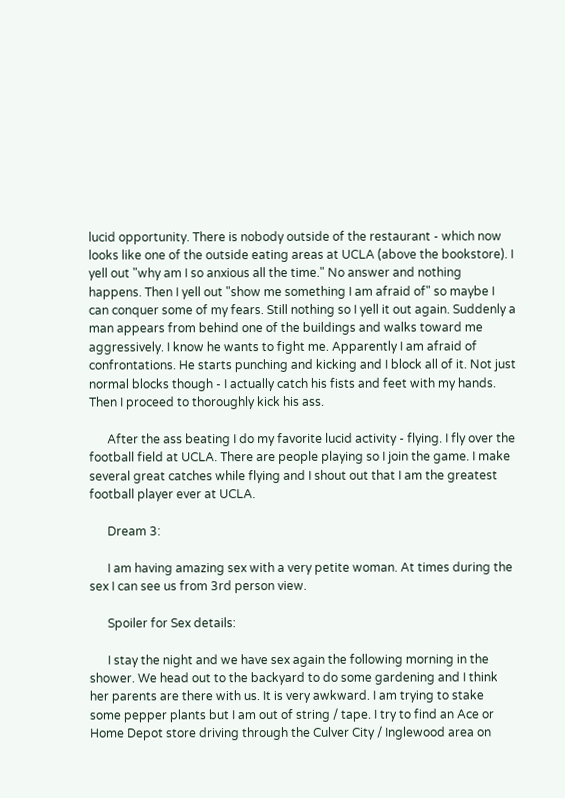lucid opportunity. There is nobody outside of the restaurant - which now looks like one of the outside eating areas at UCLA (above the bookstore). I yell out "why am I so anxious all the time." No answer and nothing happens. Then I yell out "show me something I am afraid of" so maybe I can conquer some of my fears. Still nothing so I yell it out again. Suddenly a man appears from behind one of the buildings and walks toward me aggressively. I know he wants to fight me. Apparently I am afraid of confrontations. He starts punching and kicking and I block all of it. Not just normal blocks though - I actually catch his fists and feet with my hands. Then I proceed to thoroughly kick his ass.

      After the ass beating I do my favorite lucid activity - flying. I fly over the football field at UCLA. There are people playing so I join the game. I make several great catches while flying and I shout out that I am the greatest football player ever at UCLA.

      Dream 3:

      I am having amazing sex with a very petite woman. At times during the sex I can see us from 3rd person view.

      Spoiler for Sex details:

      I stay the night and we have sex again the following morning in the shower. We head out to the backyard to do some gardening and I think her parents are there with us. It is very awkward. I am trying to stake some pepper plants but I am out of string / tape. I try to find an Ace or Home Depot store driving through the Culver City / Inglewood area on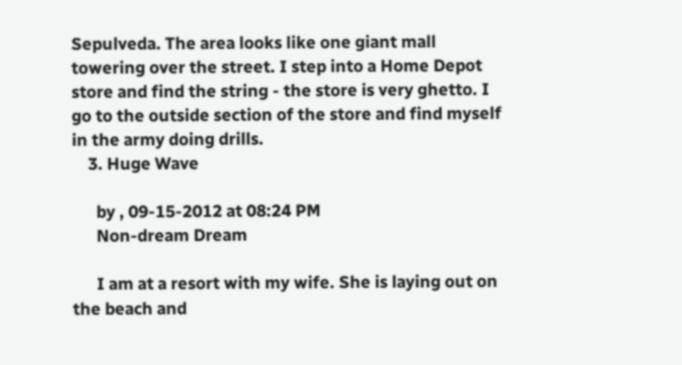Sepulveda. The area looks like one giant mall towering over the street. I step into a Home Depot store and find the string - the store is very ghetto. I go to the outside section of the store and find myself in the army doing drills.
    3. Huge Wave

      by , 09-15-2012 at 08:24 PM
      Non-dream Dream

      I am at a resort with my wife. She is laying out on the beach and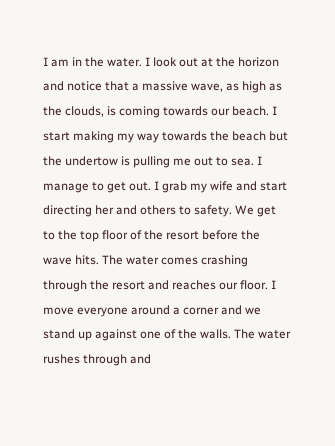I am in the water. I look out at the horizon and notice that a massive wave, as high as the clouds, is coming towards our beach. I start making my way towards the beach but the undertow is pulling me out to sea. I manage to get out. I grab my wife and start directing her and others to safety. We get to the top floor of the resort before the wave hits. The water comes crashing through the resort and reaches our floor. I move everyone around a corner and we stand up against one of the walls. The water rushes through and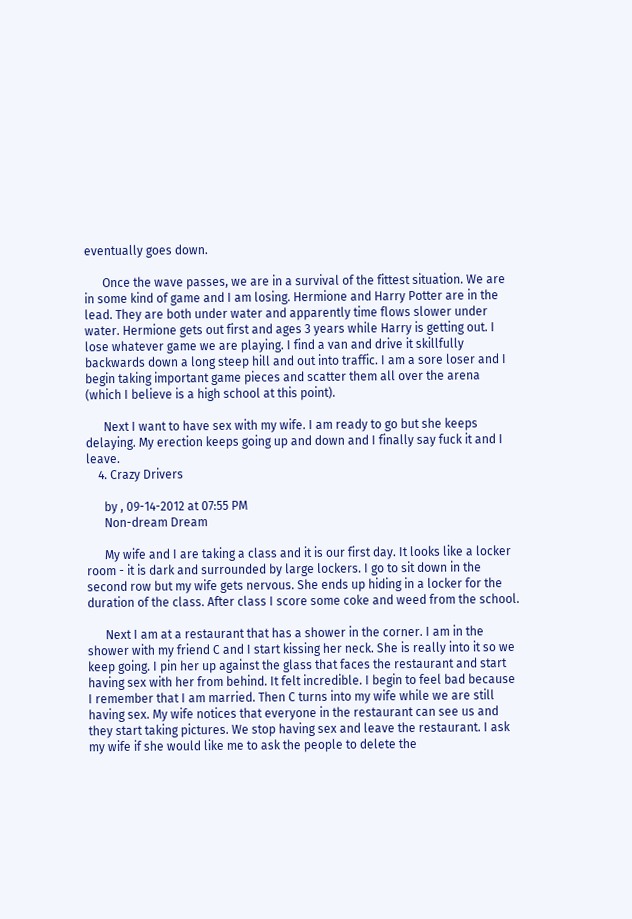eventually goes down.

      Once the wave passes, we are in a survival of the fittest situation. We are in some kind of game and I am losing. Hermione and Harry Potter are in the lead. They are both under water and apparently time flows slower under water. Hermione gets out first and ages 3 years while Harry is getting out. I lose whatever game we are playing. I find a van and drive it skillfully backwards down a long steep hill and out into traffic. I am a sore loser and I begin taking important game pieces and scatter them all over the arena (which I believe is a high school at this point).

      Next I want to have sex with my wife. I am ready to go but she keeps delaying. My erection keeps going up and down and I finally say fuck it and I leave.
    4. Crazy Drivers

      by , 09-14-2012 at 07:55 PM
      Non-dream Dream

      My wife and I are taking a class and it is our first day. It looks like a locker room - it is dark and surrounded by large lockers. I go to sit down in the second row but my wife gets nervous. She ends up hiding in a locker for the duration of the class. After class I score some coke and weed from the school.

      Next I am at a restaurant that has a shower in the corner. I am in the shower with my friend C and I start kissing her neck. She is really into it so we keep going. I pin her up against the glass that faces the restaurant and start having sex with her from behind. It felt incredible. I begin to feel bad because I remember that I am married. Then C turns into my wife while we are still having sex. My wife notices that everyone in the restaurant can see us and they start taking pictures. We stop having sex and leave the restaurant. I ask my wife if she would like me to ask the people to delete the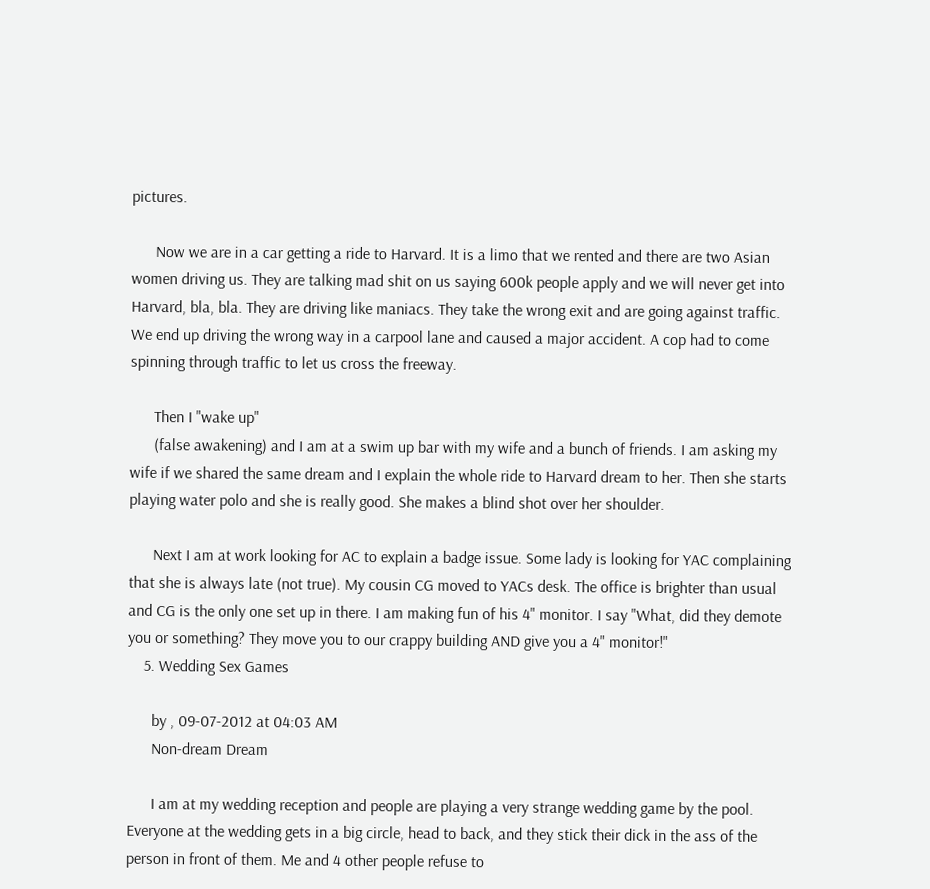pictures.

      Now we are in a car getting a ride to Harvard. It is a limo that we rented and there are two Asian women driving us. They are talking mad shit on us saying 600k people apply and we will never get into Harvard, bla, bla. They are driving like maniacs. They take the wrong exit and are going against traffic. We end up driving the wrong way in a carpool lane and caused a major accident. A cop had to come spinning through traffic to let us cross the freeway.

      Then I "wake up"
      (false awakening) and I am at a swim up bar with my wife and a bunch of friends. I am asking my wife if we shared the same dream and I explain the whole ride to Harvard dream to her. Then she starts playing water polo and she is really good. She makes a blind shot over her shoulder.

      Next I am at work looking for AC to explain a badge issue. Some lady is looking for YAC complaining that she is always late (not true). My cousin CG moved to YACs desk. The office is brighter than usual and CG is the only one set up in there. I am making fun of his 4" monitor. I say "What, did they demote you or something? They move you to our crappy building AND give you a 4" monitor!"
    5. Wedding Sex Games

      by , 09-07-2012 at 04:03 AM
      Non-dream Dream

      I am at my wedding reception and people are playing a very strange wedding game by the pool. Everyone at the wedding gets in a big circle, head to back, and they stick their dick in the ass of the person in front of them. Me and 4 other people refuse to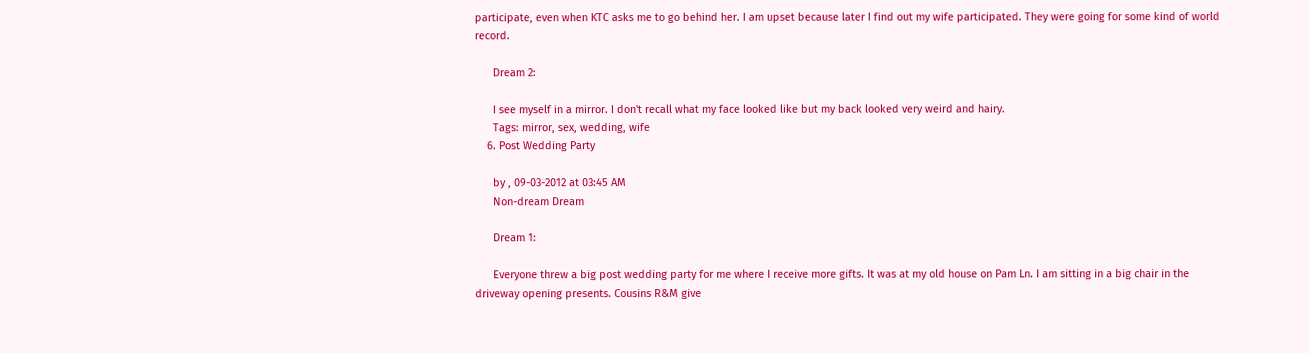participate, even when KTC asks me to go behind her. I am upset because later I find out my wife participated. They were going for some kind of world record.

      Dream 2:

      I see myself in a mirror. I don't recall what my face looked like but my back looked very weird and hairy.
      Tags: mirror, sex, wedding, wife
    6. Post Wedding Party

      by , 09-03-2012 at 03:45 AM
      Non-dream Dream

      Dream 1:

      Everyone threw a big post wedding party for me where I receive more gifts. It was at my old house on Pam Ln. I am sitting in a big chair in the driveway opening presents. Cousins R&M give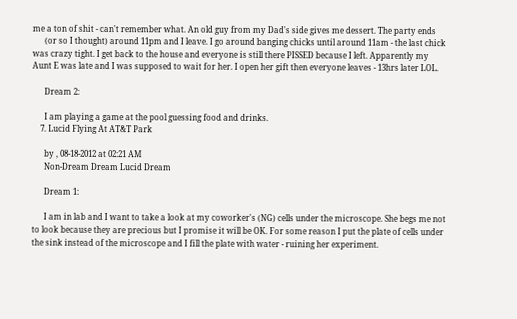me a ton of shit - can't remember what. An old guy from my Dad's side gives me dessert. The party ends
      (or so I thought) around 11pm and I leave. I go around banging chicks until around 11am - the last chick was crazy tight. I get back to the house and everyone is still there PISSED because I left. Apparently my Aunt E was late and I was supposed to wait for her. I open her gift then everyone leaves - 13hrs later LOL.

      Dream 2:

      I am playing a game at the pool guessing food and drinks.
    7. Lucid Flying At AT&T Park

      by , 08-18-2012 at 02:21 AM
      Non-Dream Dream Lucid Dream

      Dream 1:

      I am in lab and I want to take a look at my coworker's (NG) cells under the microscope. She begs me not to look because they are precious but I promise it will be OK. For some reason I put the plate of cells under the sink instead of the microscope and I fill the plate with water - ruining her experiment.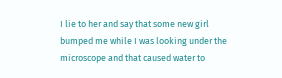I lie to her and say that some new girl bumped me while I was looking under the microscope and that caused water to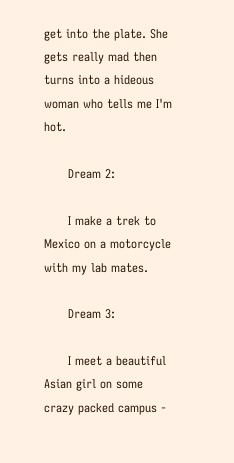get into the plate. She gets really mad then turns into a hideous woman who tells me I'm hot.

      Dream 2:

      I make a trek to Mexico on a motorcycle with my lab mates.

      Dream 3:

      I meet a beautiful Asian girl on some crazy packed campus -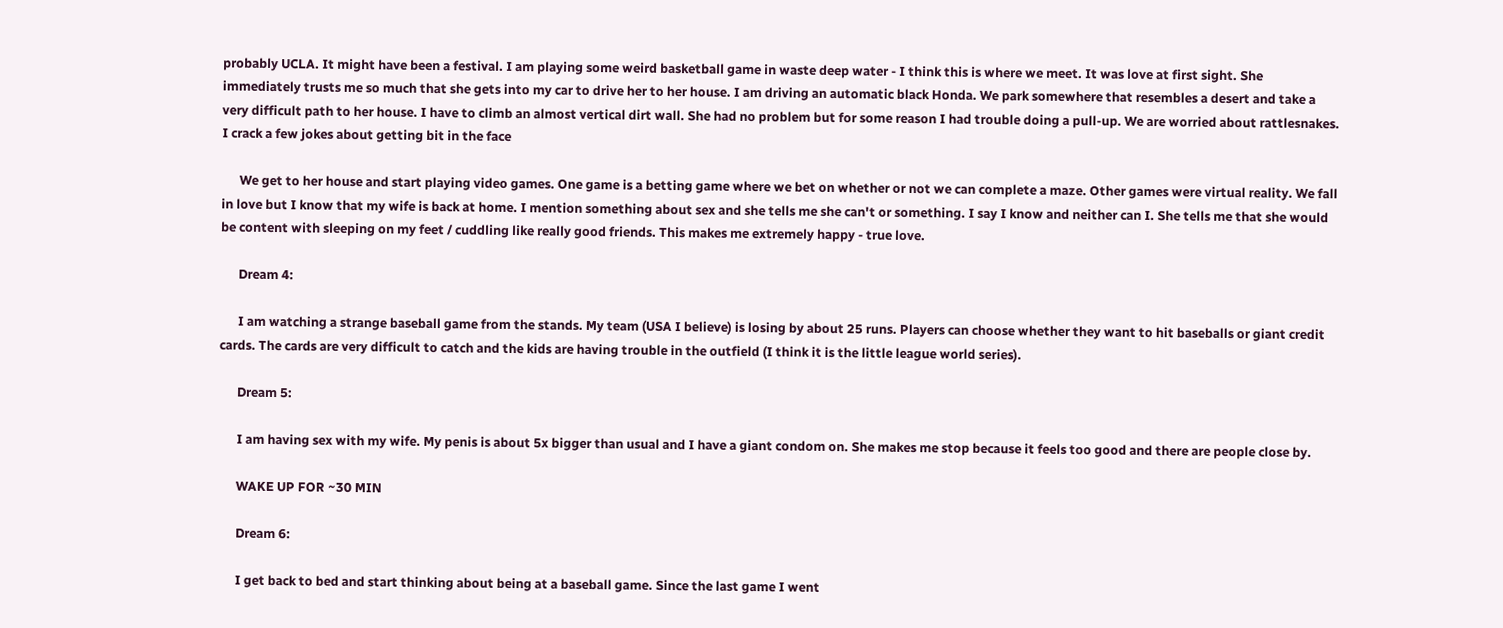probably UCLA. It might have been a festival. I am playing some weird basketball game in waste deep water - I think this is where we meet. It was love at first sight. She immediately trusts me so much that she gets into my car to drive her to her house. I am driving an automatic black Honda. We park somewhere that resembles a desert and take a very difficult path to her house. I have to climb an almost vertical dirt wall. She had no problem but for some reason I had trouble doing a pull-up. We are worried about rattlesnakes. I crack a few jokes about getting bit in the face

      We get to her house and start playing video games. One game is a betting game where we bet on whether or not we can complete a maze. Other games were virtual reality. We fall in love but I know that my wife is back at home. I mention something about sex and she tells me she can't or something. I say I know and neither can I. She tells me that she would be content with sleeping on my feet / cuddling like really good friends. This makes me extremely happy - true love.

      Dream 4:

      I am watching a strange baseball game from the stands. My team (USA I believe) is losing by about 25 runs. Players can choose whether they want to hit baseballs or giant credit cards. The cards are very difficult to catch and the kids are having trouble in the outfield (I think it is the little league world series).

      Dream 5:

      I am having sex with my wife. My penis is about 5x bigger than usual and I have a giant condom on. She makes me stop because it feels too good and there are people close by.

      WAKE UP FOR ~30 MIN

      Dream 6:

      I get back to bed and start thinking about being at a baseball game. Since the last game I went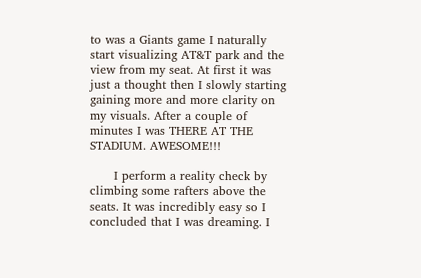to was a Giants game I naturally start visualizing AT&T park and the view from my seat. At first it was just a thought then I slowly starting gaining more and more clarity on my visuals. After a couple of minutes I was THERE AT THE STADIUM. AWESOME!!!

      I perform a reality check by climbing some rafters above the seats. It was incredibly easy so I concluded that I was dreaming. I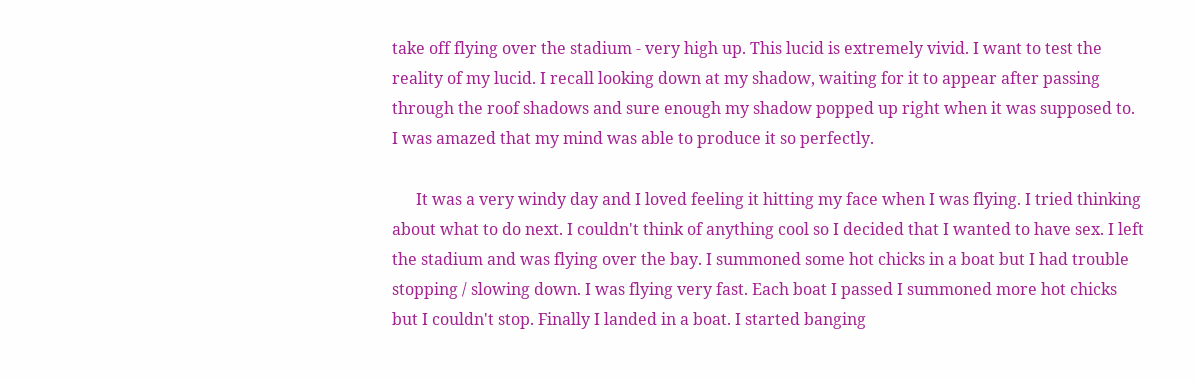take off flying over the stadium - very high up. This lucid is extremely vivid. I want to test the reality of my lucid. I recall looking down at my shadow, waiting for it to appear after passing through the roof shadows and sure enough my shadow popped up right when it was supposed to. I was amazed that my mind was able to produce it so perfectly.

      It was a very windy day and I loved feeling it hitting my face when I was flying. I tried thinking about what to do next. I couldn't think of anything cool so I decided that I wanted to have sex. I left the stadium and was flying over the bay. I summoned some hot chicks in a boat but I had trouble stopping / slowing down. I was flying very fast. Each boat I passed I summoned more hot chicks but I couldn't stop. Finally I landed in a boat. I started banging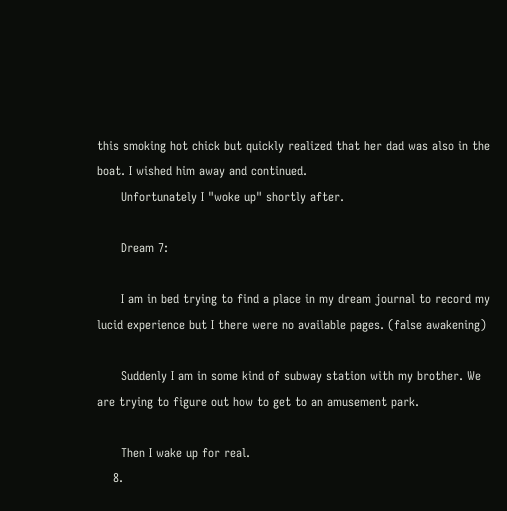this smoking hot chick but quickly realized that her dad was also in the boat. I wished him away and continued.
      Unfortunately I "woke up" shortly after.

      Dream 7:

      I am in bed trying to find a place in my dream journal to record my lucid experience but I there were no available pages. (false awakening)

      Suddenly I am in some kind of subway station with my brother. We are trying to figure out how to get to an amusement park.

      Then I wake up for real.
    8.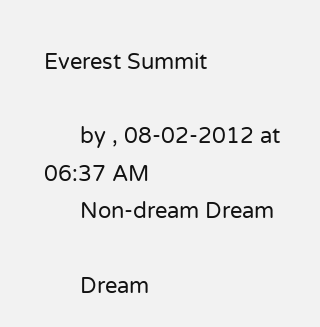Everest Summit

      by , 08-02-2012 at 06:37 AM
      Non-dream Dream

      Dream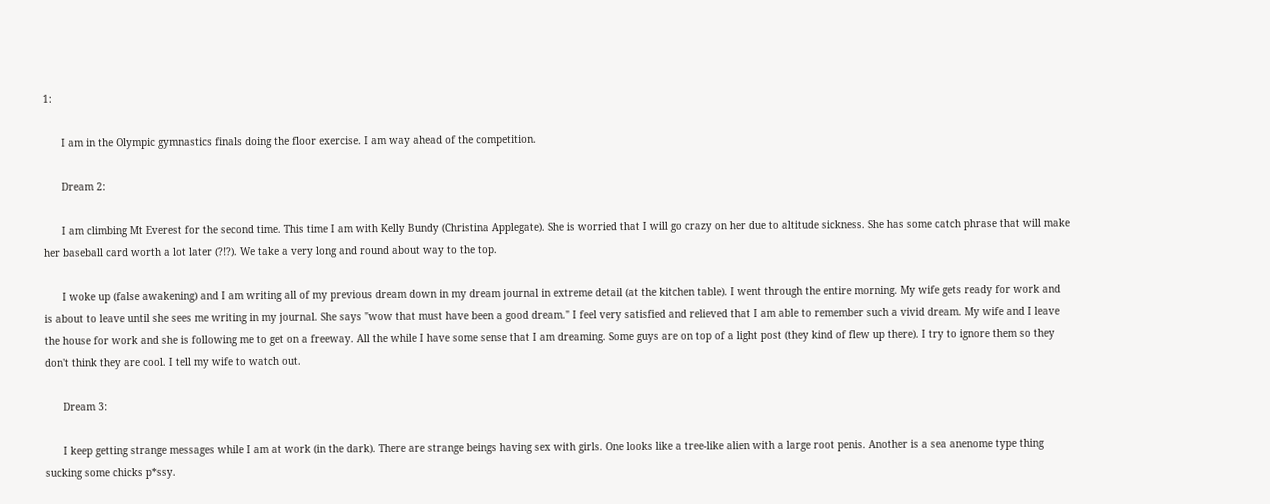1:

      I am in the Olympic gymnastics finals doing the floor exercise. I am way ahead of the competition.

      Dream 2:

      I am climbing Mt Everest for the second time. This time I am with Kelly Bundy (Christina Applegate). She is worried that I will go crazy on her due to altitude sickness. She has some catch phrase that will make her baseball card worth a lot later (?!?). We take a very long and round about way to the top.

      I woke up (false awakening) and I am writing all of my previous dream down in my dream journal in extreme detail (at the kitchen table). I went through the entire morning. My wife gets ready for work and is about to leave until she sees me writing in my journal. She says "wow that must have been a good dream." I feel very satisfied and relieved that I am able to remember such a vivid dream. My wife and I leave the house for work and she is following me to get on a freeway. All the while I have some sense that I am dreaming. Some guys are on top of a light post (they kind of flew up there). I try to ignore them so they don't think they are cool. I tell my wife to watch out.

      Dream 3:

      I keep getting strange messages while I am at work (in the dark). There are strange beings having sex with girls. One looks like a tree-like alien with a large root penis. Another is a sea anenome type thing sucking some chicks p*ssy.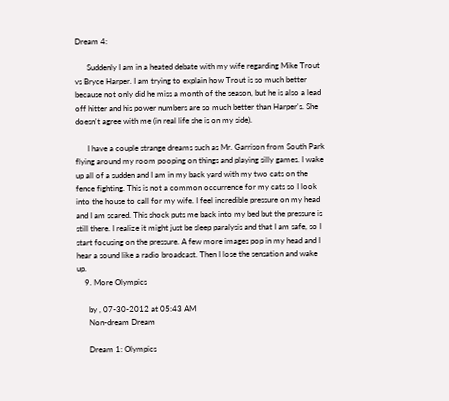Dream 4:

      Suddenly I am in a heated debate with my wife regarding Mike Trout vs Bryce Harper. I am trying to explain how Trout is so much better because not only did he miss a month of the season, but he is also a lead off hitter and his power numbers are so much better than Harper's. She doesn't agree with me (in real life she is on my side).

      I have a couple strange dreams such as Mr. Garrison from South Park flying around my room pooping on things and playing silly games. I wake up all of a sudden and I am in my back yard with my two cats on the fence fighting. This is not a common occurrence for my cats so I look into the house to call for my wife. I feel incredible pressure on my head and I am scared. This shock puts me back into my bed but the pressure is still there. I realize it might just be sleep paralysis and that I am safe, so I start focusing on the pressure. A few more images pop in my head and I hear a sound like a radio broadcast. Then I lose the sensation and wake up.
    9. More Olympics

      by , 07-30-2012 at 05:43 AM
      Non-dream Dream

      Dream 1: Olympics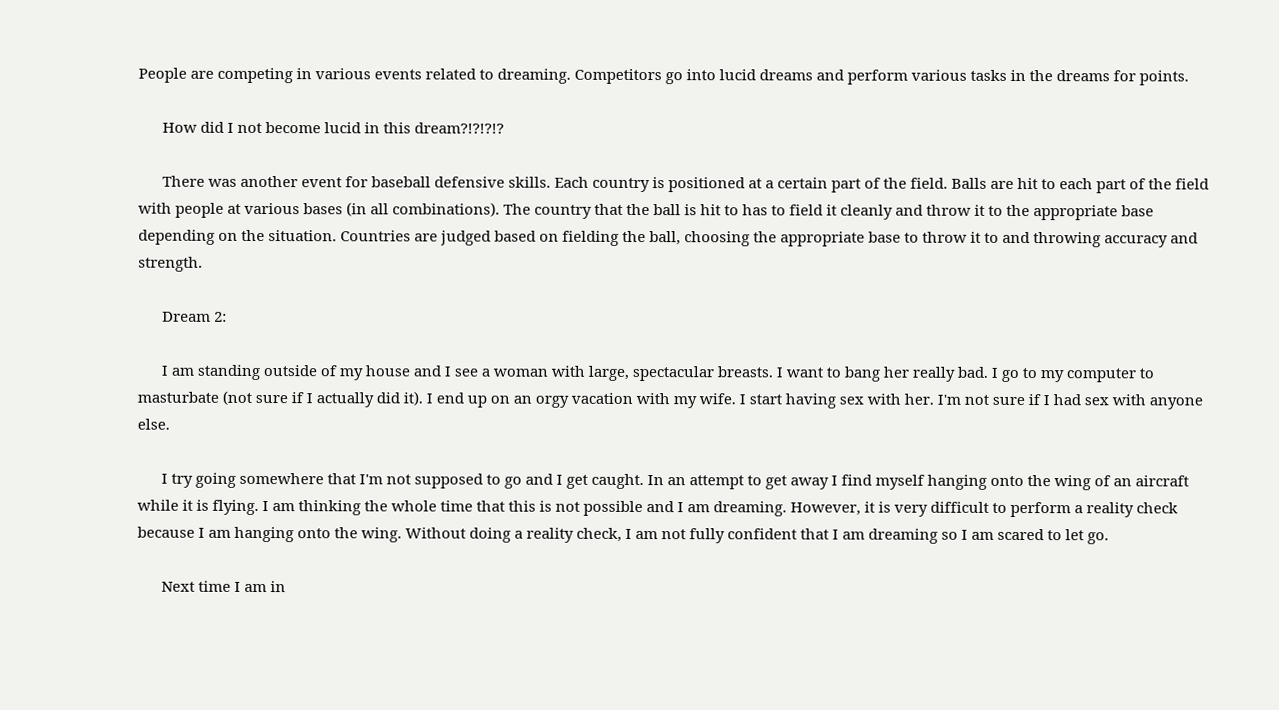People are competing in various events related to dreaming. Competitors go into lucid dreams and perform various tasks in the dreams for points.

      How did I not become lucid in this dream?!?!?!?

      There was another event for baseball defensive skills. Each country is positioned at a certain part of the field. Balls are hit to each part of the field with people at various bases (in all combinations). The country that the ball is hit to has to field it cleanly and throw it to the appropriate base depending on the situation. Countries are judged based on fielding the ball, choosing the appropriate base to throw it to and throwing accuracy and strength.

      Dream 2:

      I am standing outside of my house and I see a woman with large, spectacular breasts. I want to bang her really bad. I go to my computer to masturbate (not sure if I actually did it). I end up on an orgy vacation with my wife. I start having sex with her. I'm not sure if I had sex with anyone else.

      I try going somewhere that I'm not supposed to go and I get caught. In an attempt to get away I find myself hanging onto the wing of an aircraft while it is flying. I am thinking the whole time that this is not possible and I am dreaming. However, it is very difficult to perform a reality check because I am hanging onto the wing. Without doing a reality check, I am not fully confident that I am dreaming so I am scared to let go.

      Next time I am in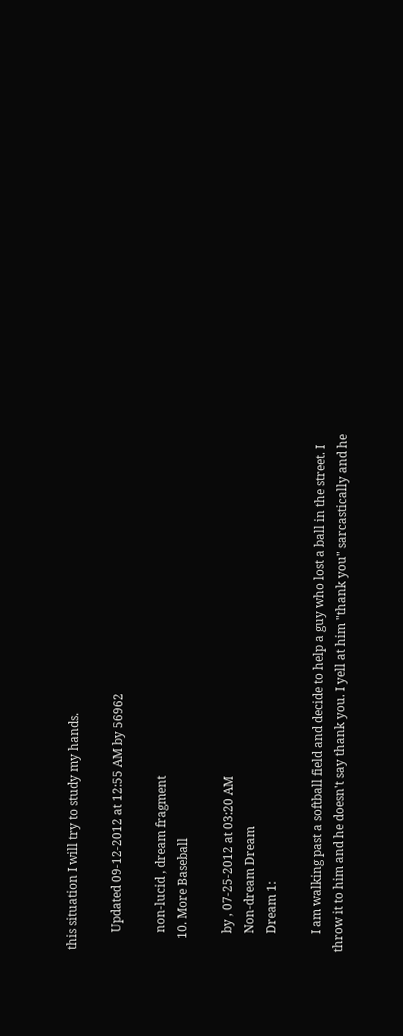this situation I will try to study my hands.

      Updated 09-12-2012 at 12:55 AM by 56962

      non-lucid , dream fragment
    10. More Baseball

      by , 07-25-2012 at 03:20 AM
      Non-dream Dream
      Dream 1:

      I am walking past a softball field and decide to help a guy who lost a ball in the street. I throw it to him and he doesn't say thank you. I yell at him "thank you" sarcastically and he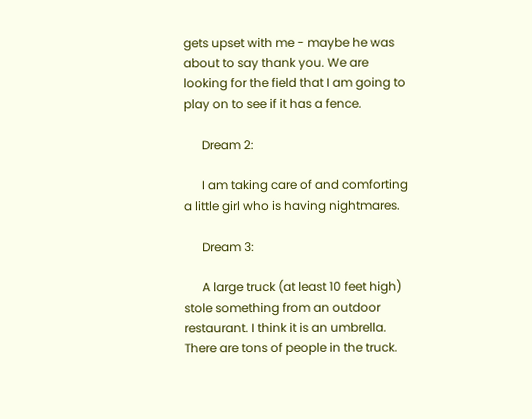gets upset with me - maybe he was about to say thank you. We are looking for the field that I am going to play on to see if it has a fence.

      Dream 2:

      I am taking care of and comforting a little girl who is having nightmares.

      Dream 3:

      A large truck (at least 10 feet high) stole something from an outdoor restaurant. I think it is an umbrella. There are tons of people in the truck.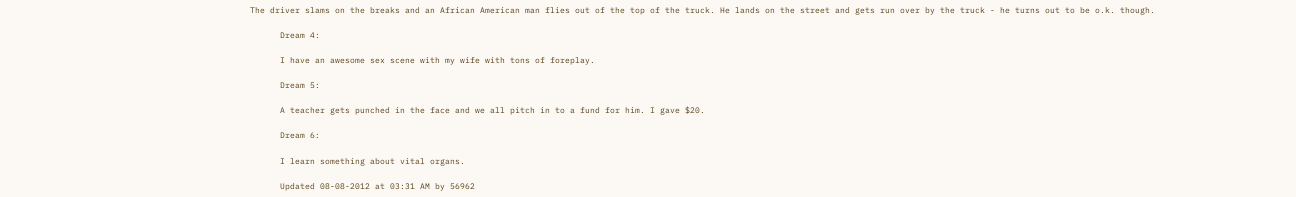The driver slams on the breaks and an African American man flies out of the top of the truck. He lands on the street and gets run over by the truck - he turns out to be o.k. though.

      Dream 4:

      I have an awesome sex scene with my wife with tons of foreplay.

      Dream 5:

      A teacher gets punched in the face and we all pitch in to a fund for him. I gave $20.

      Dream 6:

      I learn something about vital organs.

      Updated 08-08-2012 at 03:31 AM by 56962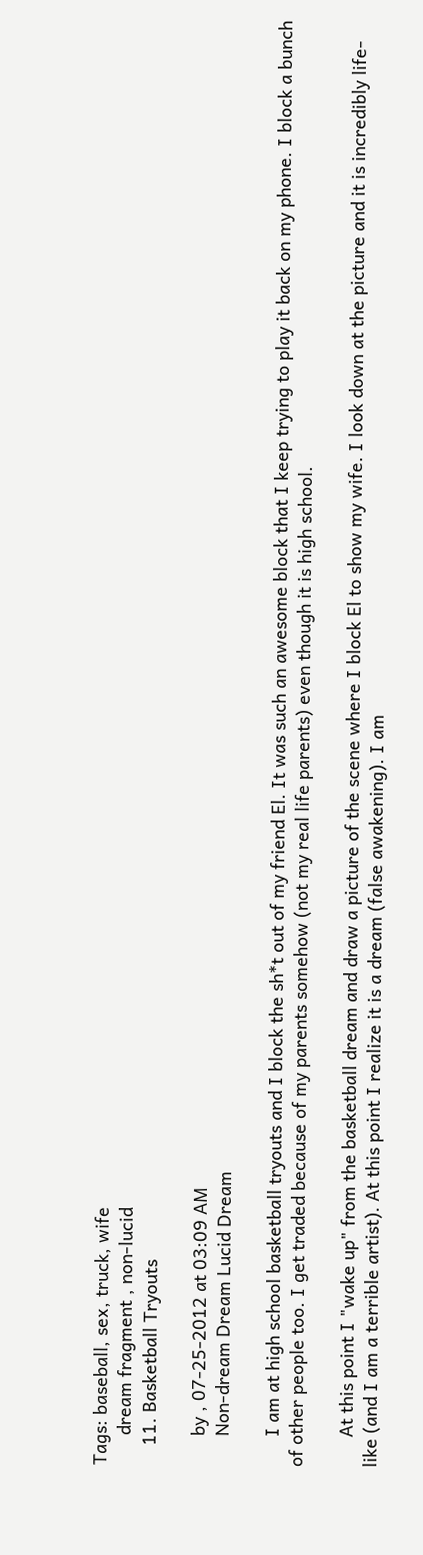Tags: baseball, sex, truck, wife
      dream fragment , non-lucid
    11. Basketball Tryouts

      by , 07-25-2012 at 03:09 AM
      Non-dream Dream Lucid Dream

      I am at high school basketball tryouts and I block the sh*t out of my friend El. It was such an awesome block that I keep trying to play it back on my phone. I block a bunch of other people too. I get traded because of my parents somehow (not my real life parents) even though it is high school.

      At this point I "wake up" from the basketball dream and draw a picture of the scene where I block El to show my wife. I look down at the picture and it is incredibly life-like (and I am a terrible artist). At this point I realize it is a dream (false awakening). I am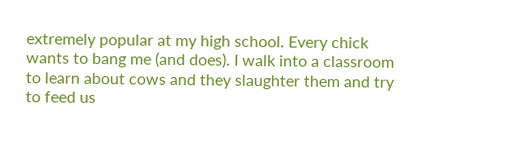extremely popular at my high school. Every chick wants to bang me (and does). I walk into a classroom to learn about cows and they slaughter them and try to feed us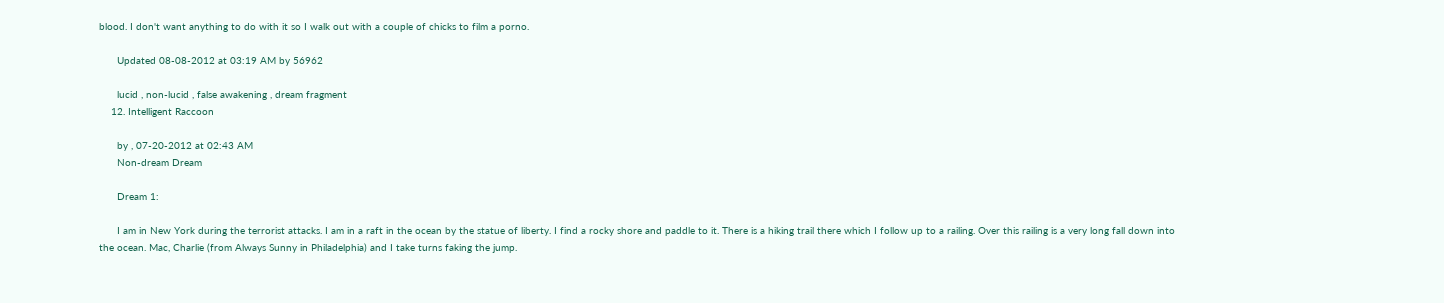blood. I don't want anything to do with it so I walk out with a couple of chicks to film a porno.

      Updated 08-08-2012 at 03:19 AM by 56962

      lucid , non-lucid , false awakening , dream fragment
    12. Intelligent Raccoon

      by , 07-20-2012 at 02:43 AM
      Non-dream Dream

      Dream 1:

      I am in New York during the terrorist attacks. I am in a raft in the ocean by the statue of liberty. I find a rocky shore and paddle to it. There is a hiking trail there which I follow up to a railing. Over this railing is a very long fall down into the ocean. Mac, Charlie (from Always Sunny in Philadelphia) and I take turns faking the jump.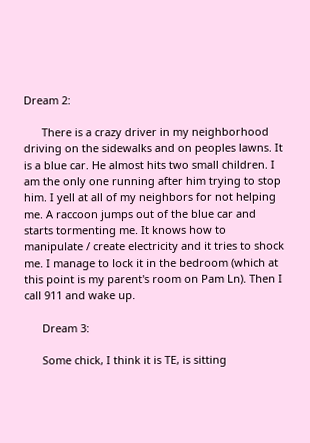Dream 2:

      There is a crazy driver in my neighborhood driving on the sidewalks and on peoples lawns. It is a blue car. He almost hits two small children. I am the only one running after him trying to stop him. I yell at all of my neighbors for not helping me. A raccoon jumps out of the blue car and starts tormenting me. It knows how to manipulate / create electricity and it tries to shock me. I manage to lock it in the bedroom (which at this point is my parent's room on Pam Ln). Then I call 911 and wake up.

      Dream 3:

      Some chick, I think it is TE, is sitting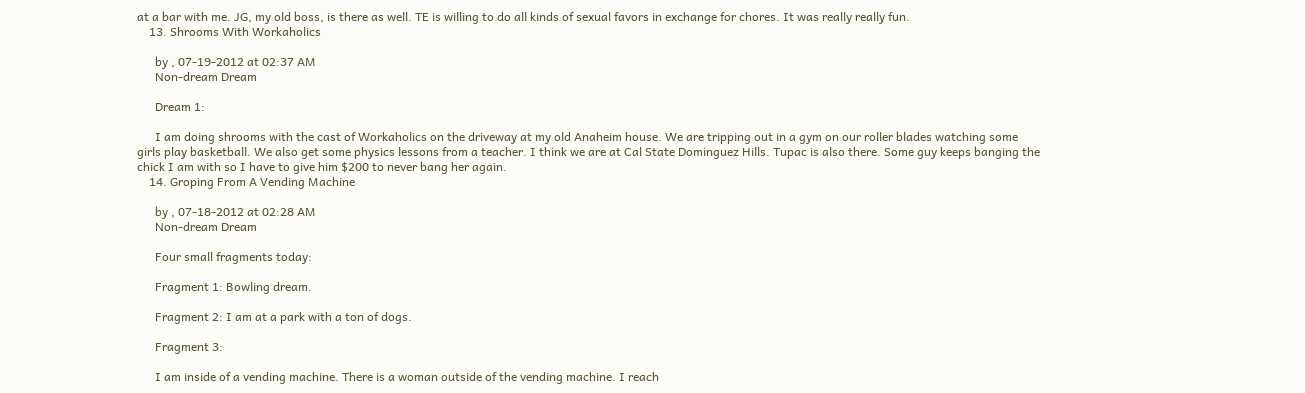at a bar with me. JG, my old boss, is there as well. TE is willing to do all kinds of sexual favors in exchange for chores. It was really really fun.
    13. Shrooms With Workaholics

      by , 07-19-2012 at 02:37 AM
      Non-dream Dream

      Dream 1:

      I am doing shrooms with the cast of Workaholics on the driveway at my old Anaheim house. We are tripping out in a gym on our roller blades watching some girls play basketball. We also get some physics lessons from a teacher. I think we are at Cal State Dominguez Hills. Tupac is also there. Some guy keeps banging the chick I am with so I have to give him $200 to never bang her again.
    14. Groping From A Vending Machine

      by , 07-18-2012 at 02:28 AM
      Non-dream Dream

      Four small fragments today:

      Fragment 1: Bowling dream.

      Fragment 2: I am at a park with a ton of dogs.

      Fragment 3:

      I am inside of a vending machine. There is a woman outside of the vending machine. I reach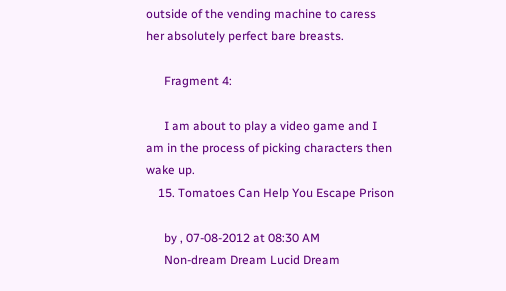outside of the vending machine to caress her absolutely perfect bare breasts.

      Fragment 4:

      I am about to play a video game and I am in the process of picking characters then wake up.
    15. Tomatoes Can Help You Escape Prison

      by , 07-08-2012 at 08:30 AM
      Non-dream Dream Lucid Dream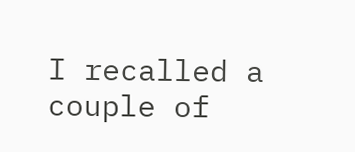I recalled a couple of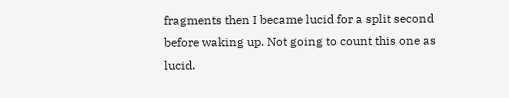fragments then I became lucid for a split second before waking up. Not going to count this one as lucid.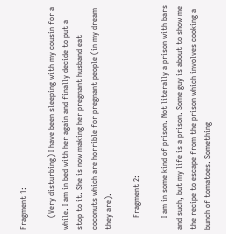Fragment 1:

      (Very disturbing) I have been sleeping with my cousin for a while. I am in bed with her again and finally decide to put a stop to it. She is now making her pregnant husband eat coconuts which are horrible for pregnant people (in my dream they are).

      Fragment 2:

      I am in some kind of prison. Not literally a prison with bars and such, but my life is a prison. Some guy is about to show me the recipe to escape from the prison which involves cooking a bunch of tomatoes. Something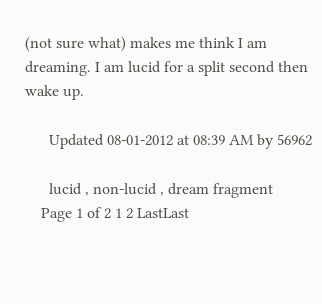(not sure what) makes me think I am dreaming. I am lucid for a split second then wake up.

      Updated 08-01-2012 at 08:39 AM by 56962

      lucid , non-lucid , dream fragment
    Page 1 of 2 1 2 LastLast